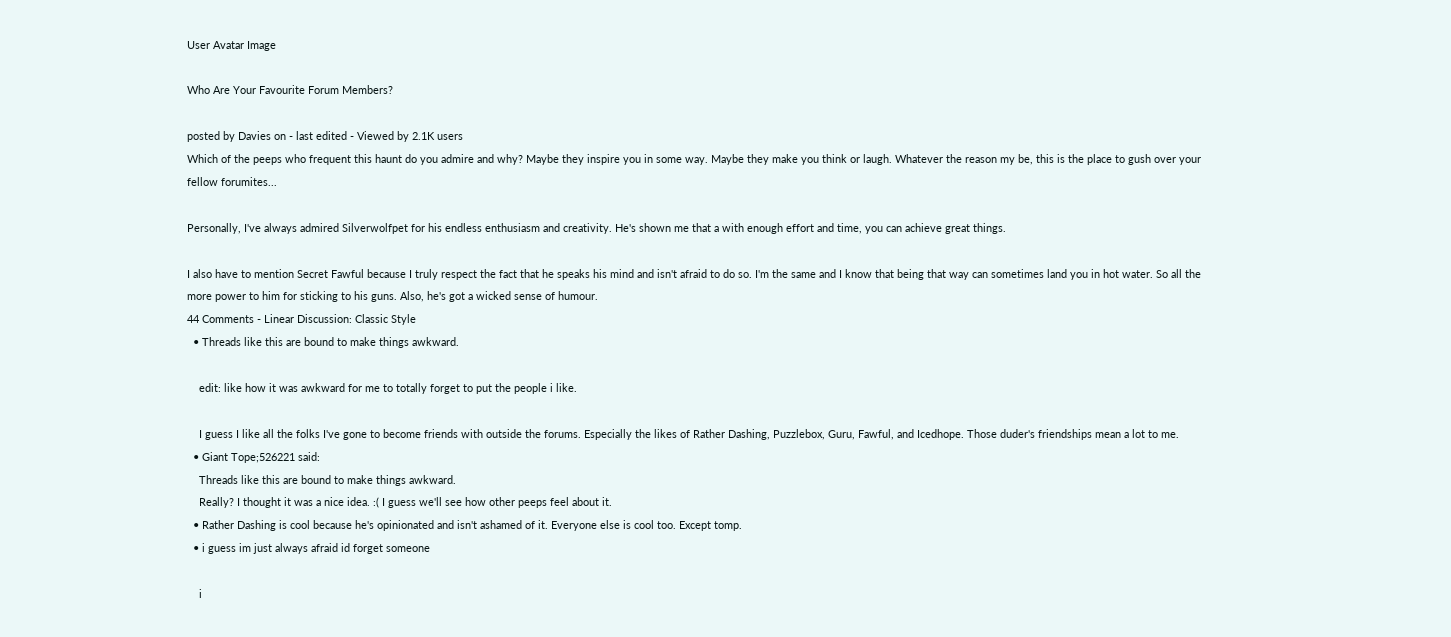User Avatar Image

Who Are Your Favourite Forum Members?

posted by Davies on - last edited - Viewed by 2.1K users
Which of the peeps who frequent this haunt do you admire and why? Maybe they inspire you in some way. Maybe they make you think or laugh. Whatever the reason my be, this is the place to gush over your fellow forumites...

Personally, I've always admired Silverwolfpet for his endless enthusiasm and creativity. He's shown me that a with enough effort and time, you can achieve great things.

I also have to mention Secret Fawful because I truly respect the fact that he speaks his mind and isn't afraid to do so. I'm the same and I know that being that way can sometimes land you in hot water. So all the more power to him for sticking to his guns. Also, he's got a wicked sense of humour.
44 Comments - Linear Discussion: Classic Style
  • Threads like this are bound to make things awkward.

    edit: like how it was awkward for me to totally forget to put the people i like.

    I guess I like all the folks I've gone to become friends with outside the forums. Especially the likes of Rather Dashing, Puzzlebox, Guru, Fawful, and Icedhope. Those duder's friendships mean a lot to me.
  • Giant Tope;526221 said:
    Threads like this are bound to make things awkward.
    Really? I thought it was a nice idea. :( I guess we'll see how other peeps feel about it.
  • Rather Dashing is cool because he's opinionated and isn't ashamed of it. Everyone else is cool too. Except tomp.
  • i guess im just always afraid id forget someone

    i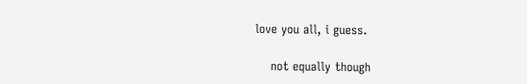love you all, i guess.

    not equally though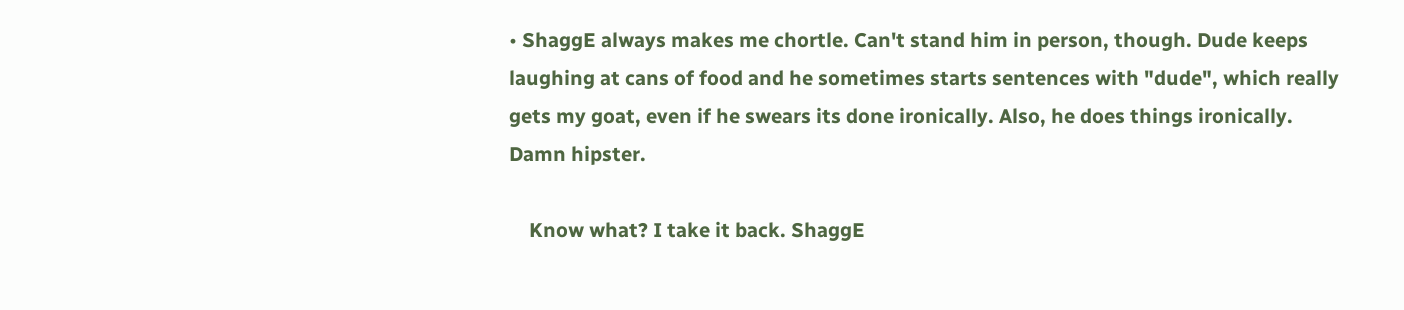• ShaggE always makes me chortle. Can't stand him in person, though. Dude keeps laughing at cans of food and he sometimes starts sentences with "dude", which really gets my goat, even if he swears its done ironically. Also, he does things ironically. Damn hipster.

    Know what? I take it back. ShaggE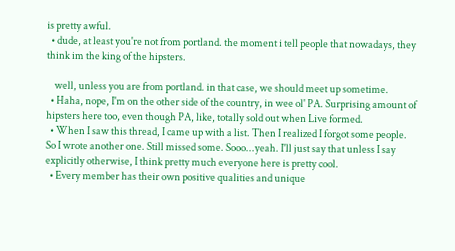is pretty awful.
  • dude, at least you're not from portland. the moment i tell people that nowadays, they think im the king of the hipsters.

    well, unless you are from portland. in that case, we should meet up sometime.
  • Haha, nope, I'm on the other side of the country, in wee ol' PA. Surprising amount of hipsters here too, even though PA, like, totally sold out when Live formed.
  • When I saw this thread, I came up with a list. Then I realized I forgot some people. So I wrote another one. Still missed some. Sooo...yeah. I'll just say that unless I say explicitly otherwise, I think pretty much everyone here is pretty cool.
  • Every member has their own positive qualities and unique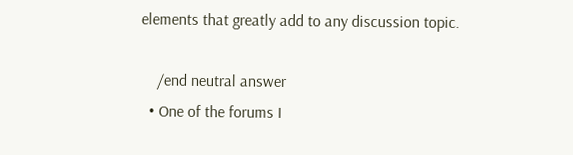elements that greatly add to any discussion topic.

    /end neutral answer
  • One of the forums I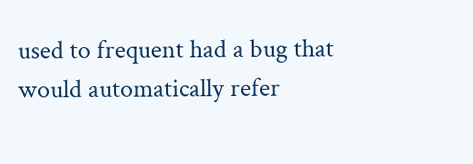used to frequent had a bug that would automatically refer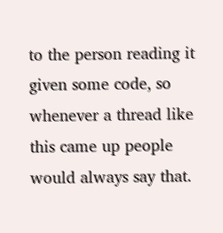to the person reading it given some code, so whenever a thread like this came up people would always say that.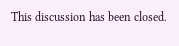This discussion has been closed.